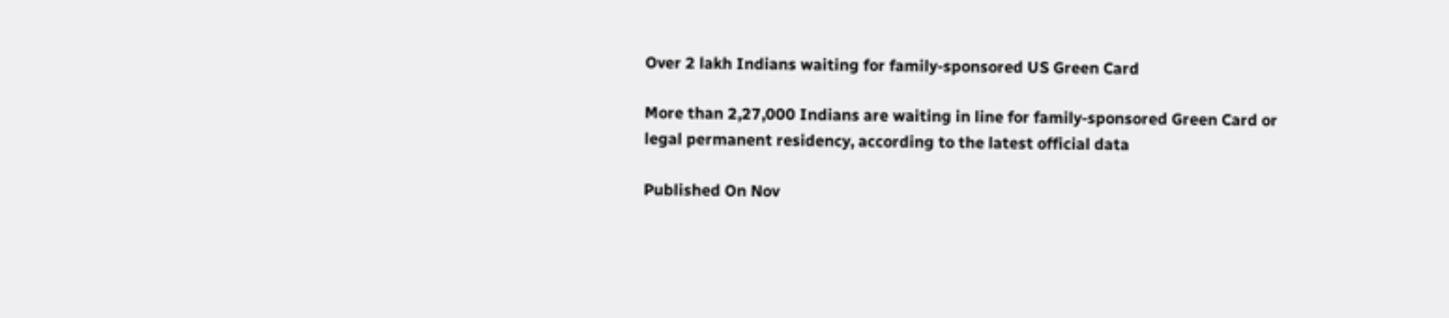Over 2 lakh Indians waiting for family-sponsored US Green Card

More than 2,27,000 Indians are waiting in line for family-sponsored Green Card or legal permanent residency, according to the latest official data

Published On Nov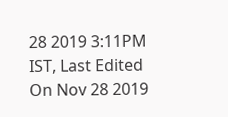28 2019 3:11PM IST, Last Edited On Nov 28 2019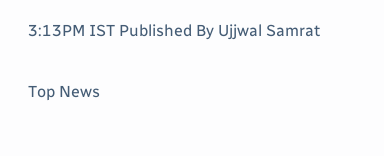3:13PM IST Published By Ujjwal Samrat

Top News